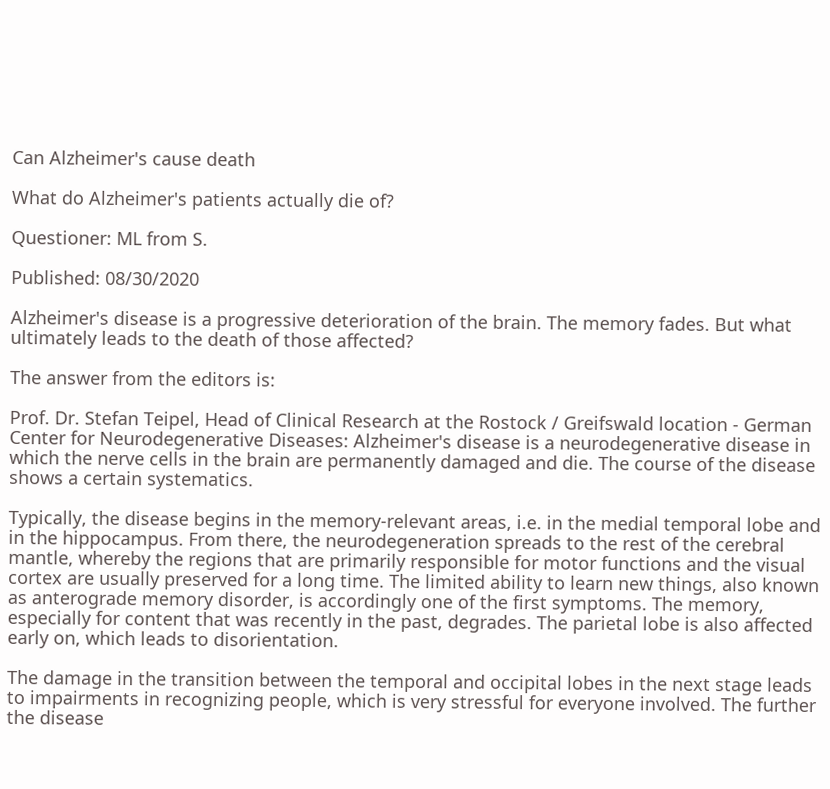Can Alzheimer's cause death

What do Alzheimer's patients actually die of?

Questioner: ML from S.

Published: 08/30/2020

Alzheimer's disease is a progressive deterioration of the brain. The memory fades. But what ultimately leads to the death of those affected?

The answer from the editors is:

Prof. Dr. Stefan Teipel, Head of Clinical Research at the Rostock / Greifswald location - German Center for Neurodegenerative Diseases: Alzheimer's disease is a neurodegenerative disease in which the nerve cells in the brain are permanently damaged and die. The course of the disease shows a certain systematics.

Typically, the disease begins in the memory-relevant areas, i.e. in the medial temporal lobe and in the hippocampus. From there, the neurodegeneration spreads to the rest of the cerebral mantle, whereby the regions that are primarily responsible for motor functions and the visual cortex are usually preserved for a long time. The limited ability to learn new things, also known as anterograde memory disorder, is accordingly one of the first symptoms. The memory, especially for content that was recently in the past, degrades. The parietal lobe is also affected early on, which leads to disorientation.

The damage in the transition between the temporal and occipital lobes in the next stage leads to impairments in recognizing people, which is very stressful for everyone involved. The further the disease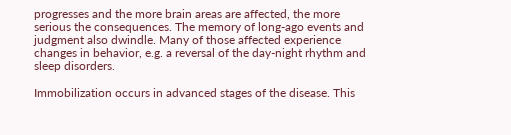progresses and the more brain areas are affected, the more serious the consequences. The memory of long-ago events and judgment also dwindle. Many of those affected experience changes in behavior, e.g. a reversal of the day-night rhythm and sleep disorders.

Immobilization occurs in advanced stages of the disease. This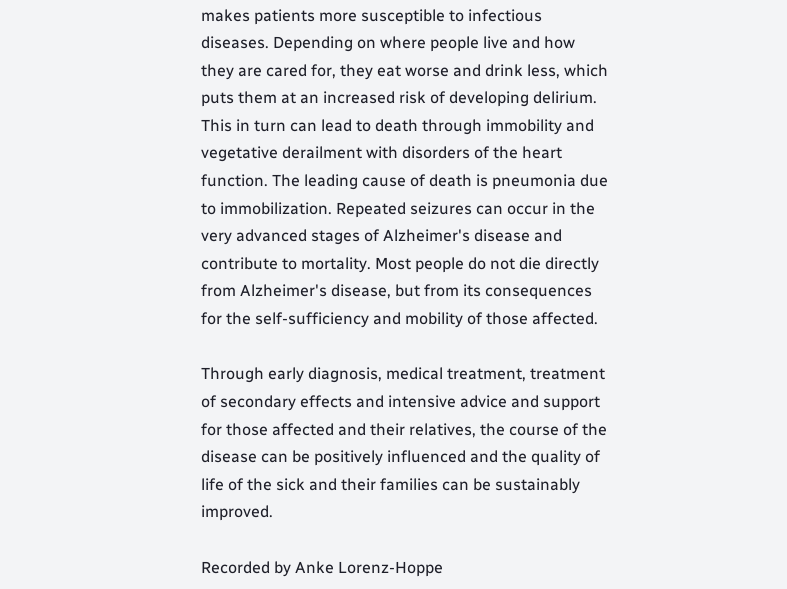makes patients more susceptible to infectious diseases. Depending on where people live and how they are cared for, they eat worse and drink less, which puts them at an increased risk of developing delirium. This in turn can lead to death through immobility and vegetative derailment with disorders of the heart function. The leading cause of death is pneumonia due to immobilization. Repeated seizures can occur in the very advanced stages of Alzheimer's disease and contribute to mortality. Most people do not die directly from Alzheimer's disease, but from its consequences for the self-sufficiency and mobility of those affected.

Through early diagnosis, medical treatment, treatment of secondary effects and intensive advice and support for those affected and their relatives, the course of the disease can be positively influenced and the quality of life of the sick and their families can be sustainably improved.

Recorded by Anke Lorenz-Hoppe